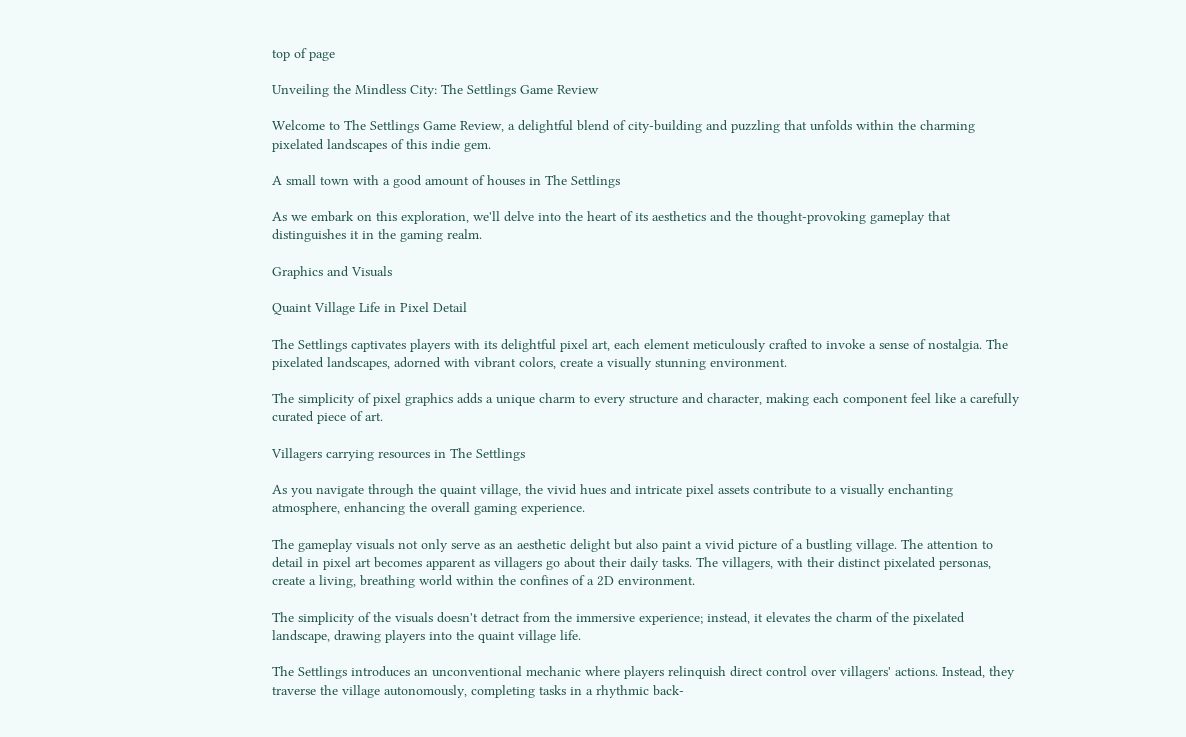top of page

Unveiling the Mindless City: The Settlings Game Review

Welcome to The Settlings Game Review, a delightful blend of city-building and puzzling that unfolds within the charming pixelated landscapes of this indie gem.

A small town with a good amount of houses in The Settlings

As we embark on this exploration, we'll delve into the heart of its aesthetics and the thought-provoking gameplay that distinguishes it in the gaming realm.

Graphics and Visuals

Quaint Village Life in Pixel Detail

The Settlings captivates players with its delightful pixel art, each element meticulously crafted to invoke a sense of nostalgia. The pixelated landscapes, adorned with vibrant colors, create a visually stunning environment.

The simplicity of pixel graphics adds a unique charm to every structure and character, making each component feel like a carefully curated piece of art.

Villagers carrying resources in The Settlings

As you navigate through the quaint village, the vivid hues and intricate pixel assets contribute to a visually enchanting atmosphere, enhancing the overall gaming experience.

The gameplay visuals not only serve as an aesthetic delight but also paint a vivid picture of a bustling village. The attention to detail in pixel art becomes apparent as villagers go about their daily tasks. The villagers, with their distinct pixelated personas, create a living, breathing world within the confines of a 2D environment.

The simplicity of the visuals doesn't detract from the immersive experience; instead, it elevates the charm of the pixelated landscape, drawing players into the quaint village life.

The Settlings introduces an unconventional mechanic where players relinquish direct control over villagers' actions. Instead, they traverse the village autonomously, completing tasks in a rhythmic back-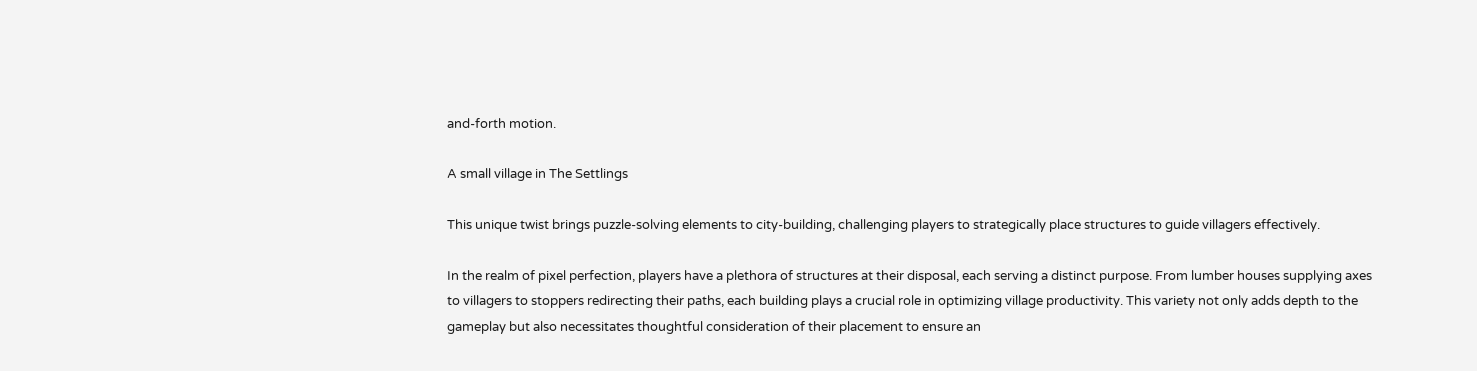and-forth motion.

A small village in The Settlings

This unique twist brings puzzle-solving elements to city-building, challenging players to strategically place structures to guide villagers effectively.

In the realm of pixel perfection, players have a plethora of structures at their disposal, each serving a distinct purpose. From lumber houses supplying axes to villagers to stoppers redirecting their paths, each building plays a crucial role in optimizing village productivity. This variety not only adds depth to the gameplay but also necessitates thoughtful consideration of their placement to ensure an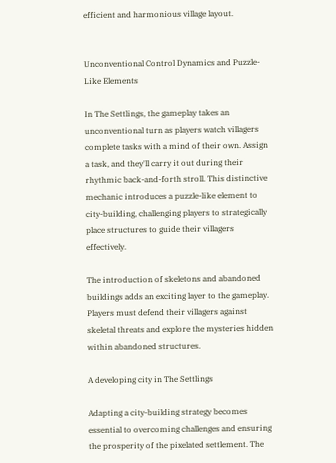efficient and harmonious village layout.


Unconventional Control Dynamics and Puzzle-Like Elements

In The Settlings, the gameplay takes an unconventional turn as players watch villagers complete tasks with a mind of their own. Assign a task, and they'll carry it out during their rhythmic back-and-forth stroll. This distinctive mechanic introduces a puzzle-like element to city-building, challenging players to strategically place structures to guide their villagers effectively.

The introduction of skeletons and abandoned buildings adds an exciting layer to the gameplay. Players must defend their villagers against skeletal threats and explore the mysteries hidden within abandoned structures.

A developing city in The Settlings

Adapting a city-building strategy becomes essential to overcoming challenges and ensuring the prosperity of the pixelated settlement. The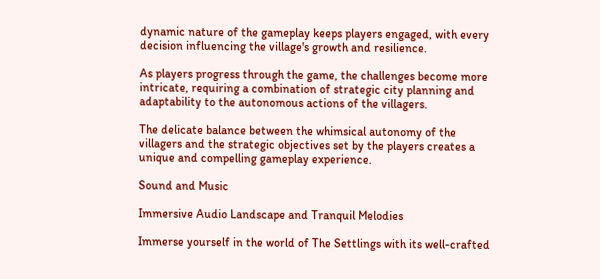dynamic nature of the gameplay keeps players engaged, with every decision influencing the village's growth and resilience.

As players progress through the game, the challenges become more intricate, requiring a combination of strategic city planning and adaptability to the autonomous actions of the villagers.

The delicate balance between the whimsical autonomy of the villagers and the strategic objectives set by the players creates a unique and compelling gameplay experience.

Sound and Music

Immersive Audio Landscape and Tranquil Melodies

Immerse yourself in the world of The Settlings with its well-crafted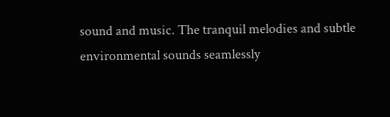sound and music. The tranquil melodies and subtle environmental sounds seamlessly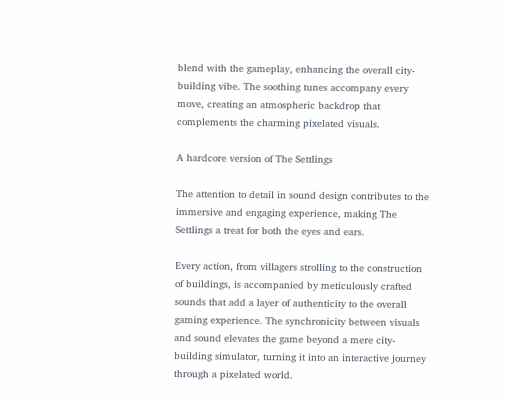blend with the gameplay, enhancing the overall city-building vibe. The soothing tunes accompany every move, creating an atmospheric backdrop that complements the charming pixelated visuals.

A hardcore version of The Settlings

The attention to detail in sound design contributes to the immersive and engaging experience, making The Settlings a treat for both the eyes and ears.

Every action, from villagers strolling to the construction of buildings, is accompanied by meticulously crafted sounds that add a layer of authenticity to the overall gaming experience. The synchronicity between visuals and sound elevates the game beyond a mere city-building simulator, turning it into an interactive journey through a pixelated world.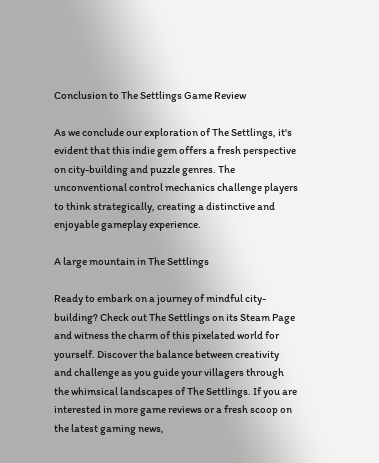Conclusion to The Settlings Game Review

As we conclude our exploration of The Settlings, it's evident that this indie gem offers a fresh perspective on city-building and puzzle genres. The unconventional control mechanics challenge players to think strategically, creating a distinctive and enjoyable gameplay experience.

A large mountain in The Settlings

Ready to embark on a journey of mindful city-building? Check out The Settlings on its Steam Page and witness the charm of this pixelated world for yourself. Discover the balance between creativity and challenge as you guide your villagers through the whimsical landscapes of The Settlings. If you are interested in more game reviews or a fresh scoop on the latest gaming news,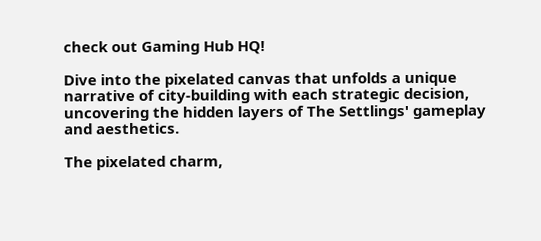check out Gaming Hub HQ!

Dive into the pixelated canvas that unfolds a unique narrative of city-building with each strategic decision, uncovering the hidden layers of The Settlings' gameplay and aesthetics.

The pixelated charm,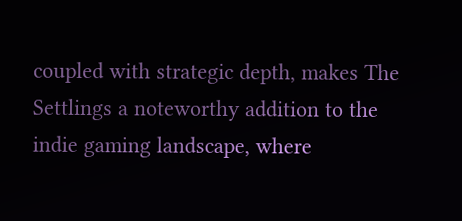coupled with strategic depth, makes The Settlings a noteworthy addition to the indie gaming landscape, where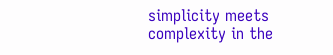simplicity meets complexity in the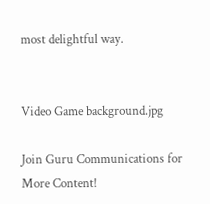most delightful way.


Video Game background.jpg

Join Guru Communications for More Content!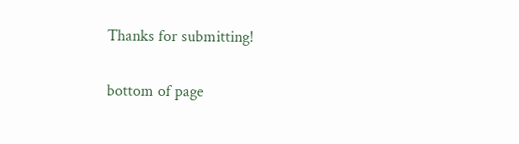Thanks for submitting!

bottom of page